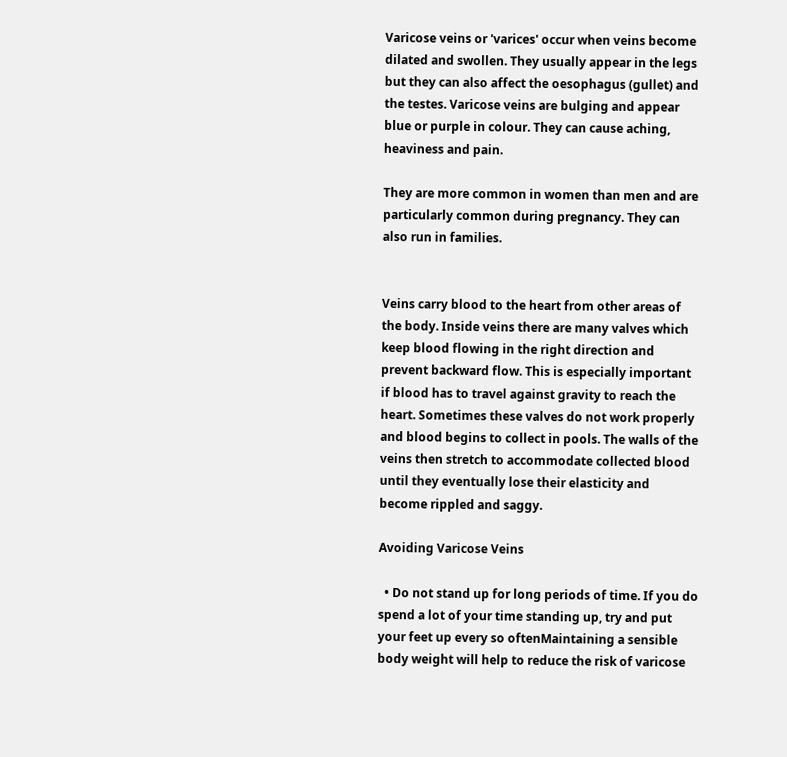Varicose veins or 'varices' occur when veins become dilated and swollen. They usually appear in the legs but they can also affect the oesophagus (gullet) and the testes. Varicose veins are bulging and appear blue or purple in colour. They can cause aching, heaviness and pain.

They are more common in women than men and are particularly common during pregnancy. They can also run in families.


Veins carry blood to the heart from other areas of the body. Inside veins there are many valves which keep blood flowing in the right direction and prevent backward flow. This is especially important if blood has to travel against gravity to reach the heart. Sometimes these valves do not work properly and blood begins to collect in pools. The walls of the veins then stretch to accommodate collected blood until they eventually lose their elasticity and become rippled and saggy.

Avoiding Varicose Veins

  • Do not stand up for long periods of time. If you do spend a lot of your time standing up, try and put your feet up every so oftenMaintaining a sensible body weight will help to reduce the risk of varicose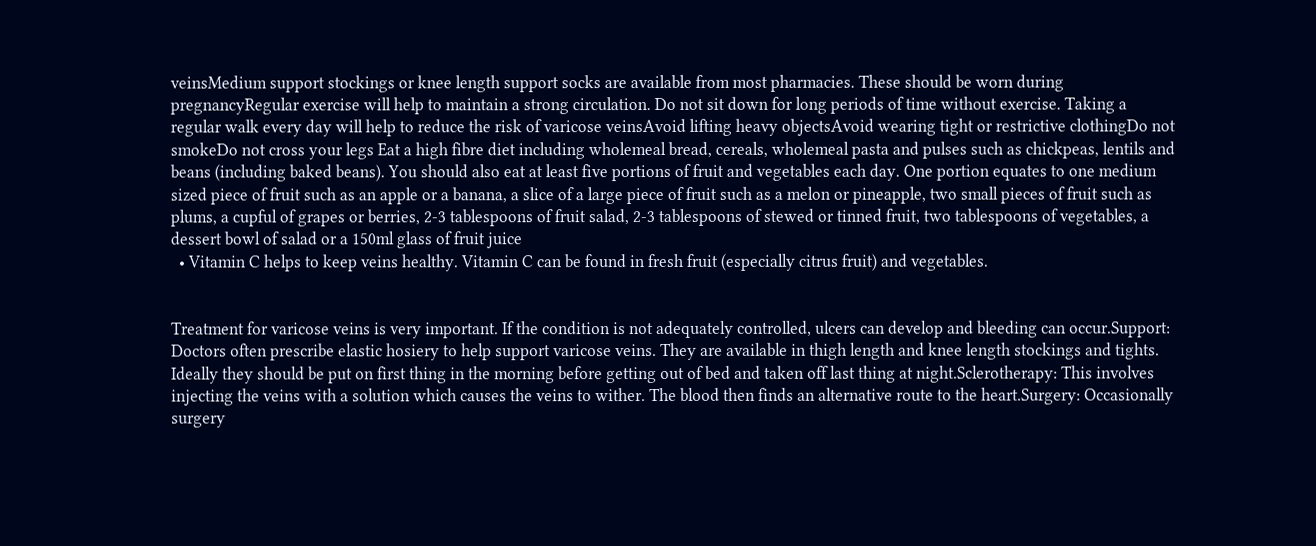veinsMedium support stockings or knee length support socks are available from most pharmacies. These should be worn during pregnancyRegular exercise will help to maintain a strong circulation. Do not sit down for long periods of time without exercise. Taking a regular walk every day will help to reduce the risk of varicose veinsAvoid lifting heavy objectsAvoid wearing tight or restrictive clothingDo not smokeDo not cross your legs Eat a high fibre diet including wholemeal bread, cereals, wholemeal pasta and pulses such as chickpeas, lentils and beans (including baked beans). You should also eat at least five portions of fruit and vegetables each day. One portion equates to one medium sized piece of fruit such as an apple or a banana, a slice of a large piece of fruit such as a melon or pineapple, two small pieces of fruit such as plums, a cupful of grapes or berries, 2-3 tablespoons of fruit salad, 2-3 tablespoons of stewed or tinned fruit, two tablespoons of vegetables, a dessert bowl of salad or a 150ml glass of fruit juice
  • Vitamin C helps to keep veins healthy. Vitamin C can be found in fresh fruit (especially citrus fruit) and vegetables.


Treatment for varicose veins is very important. If the condition is not adequately controlled, ulcers can develop and bleeding can occur.Support: Doctors often prescribe elastic hosiery to help support varicose veins. They are available in thigh length and knee length stockings and tights. Ideally they should be put on first thing in the morning before getting out of bed and taken off last thing at night.Sclerotherapy: This involves injecting the veins with a solution which causes the veins to wither. The blood then finds an alternative route to the heart.Surgery: Occasionally surgery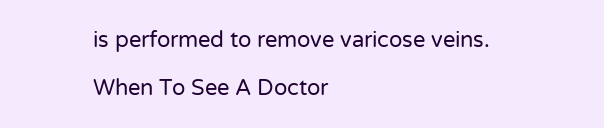is performed to remove varicose veins.

When To See A Doctor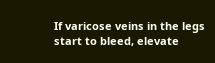If varicose veins in the legs start to bleed, elevate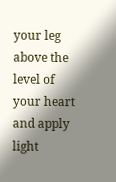your leg above the level of your heart and apply light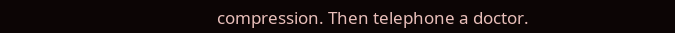compression. Then telephone a doctor.